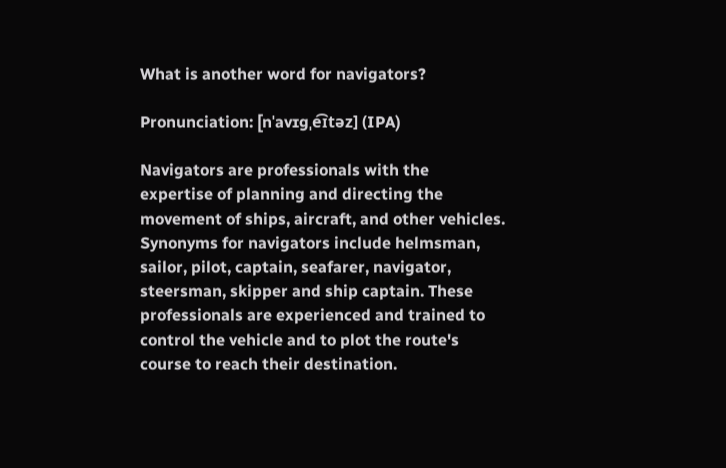What is another word for navigators?

Pronunciation: [nˈavɪɡˌe͡ɪtəz] (IPA)

Navigators are professionals with the expertise of planning and directing the movement of ships, aircraft, and other vehicles. Synonyms for navigators include helmsman, sailor, pilot, captain, seafarer, navigator, steersman, skipper and ship captain. These professionals are experienced and trained to control the vehicle and to plot the route's course to reach their destination.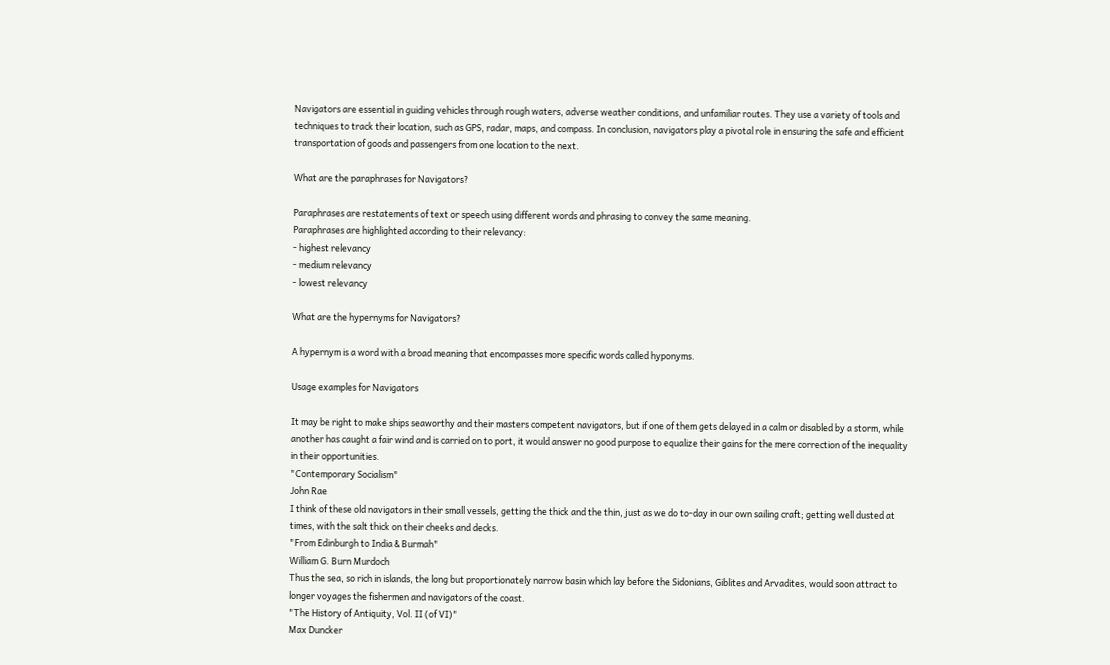Navigators are essential in guiding vehicles through rough waters, adverse weather conditions, and unfamiliar routes. They use a variety of tools and techniques to track their location, such as GPS, radar, maps, and compass. In conclusion, navigators play a pivotal role in ensuring the safe and efficient transportation of goods and passengers from one location to the next.

What are the paraphrases for Navigators?

Paraphrases are restatements of text or speech using different words and phrasing to convey the same meaning.
Paraphrases are highlighted according to their relevancy:
- highest relevancy
- medium relevancy
- lowest relevancy

What are the hypernyms for Navigators?

A hypernym is a word with a broad meaning that encompasses more specific words called hyponyms.

Usage examples for Navigators

It may be right to make ships seaworthy and their masters competent navigators, but if one of them gets delayed in a calm or disabled by a storm, while another has caught a fair wind and is carried on to port, it would answer no good purpose to equalize their gains for the mere correction of the inequality in their opportunities.
"Contemporary Socialism"
John Rae
I think of these old navigators in their small vessels, getting the thick and the thin, just as we do to-day in our own sailing craft; getting well dusted at times, with the salt thick on their cheeks and decks.
"From Edinburgh to India & Burmah"
William G. Burn Murdoch
Thus the sea, so rich in islands, the long but proportionately narrow basin which lay before the Sidonians, Giblites and Arvadites, would soon attract to longer voyages the fishermen and navigators of the coast.
"The History of Antiquity, Vol. II (of VI)"
Max Duncker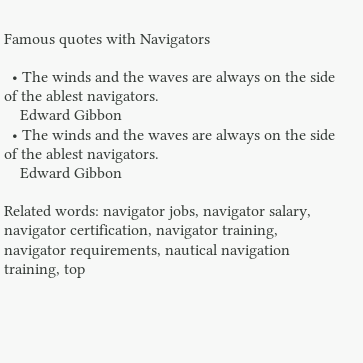Famous quotes with Navigators

  • The winds and the waves are always on the side of the ablest navigators.
    Edward Gibbon
  • The winds and the waves are always on the side of the ablest navigators.
    Edward Gibbon

Related words: navigator jobs, navigator salary, navigator certification, navigator training, navigator requirements, nautical navigation training, top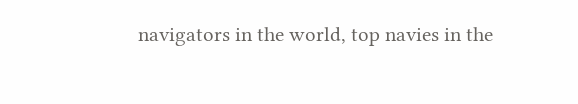navigators in the world, top navies in the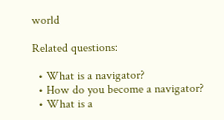world

Related questions:

  • What is a navigator?
  • How do you become a navigator?
  • What is a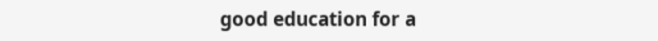good education for a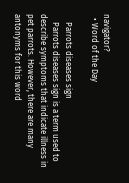navigator?
  • Word of the Day

    Parrots diseases sign
    Parrots diseases sign is a term used to describe symptoms that indicate illness in pet parrots. However, there are many antonyms for this word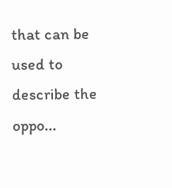that can be used to describe the oppo...